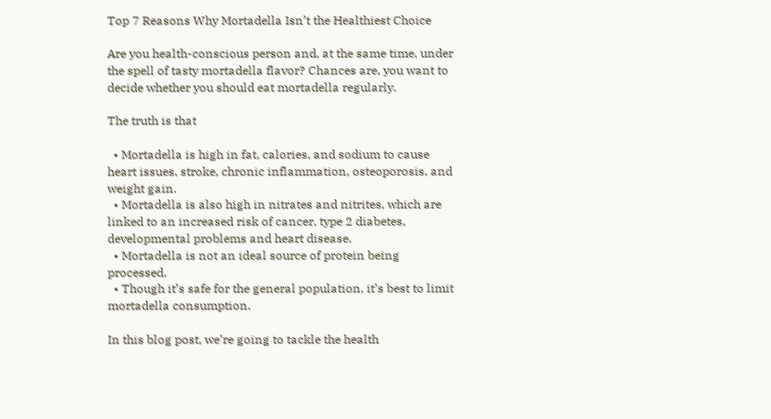Top 7 Reasons Why Mortadella Isn’t the Healthiest Choice

Are you health-conscious person and, at the same time, under the spell of tasty mortadella flavor? Chances are, you want to decide whether you should eat mortadella regularly.

The truth is that

  • Mortadella is high in fat, calories, and sodium to cause heart issues, stroke, chronic inflammation, osteoporosis, and weight gain.
  • Mortadella is also high in nitrates and nitrites, which are linked to an increased risk of cancer, type 2 diabetes, developmental problems and heart disease.
  • Mortadella is not an ideal source of protein being processed.
  • Though it’s safe for the general population, it’s best to limit mortadella consumption.

In this blog post, we’re going to tackle the health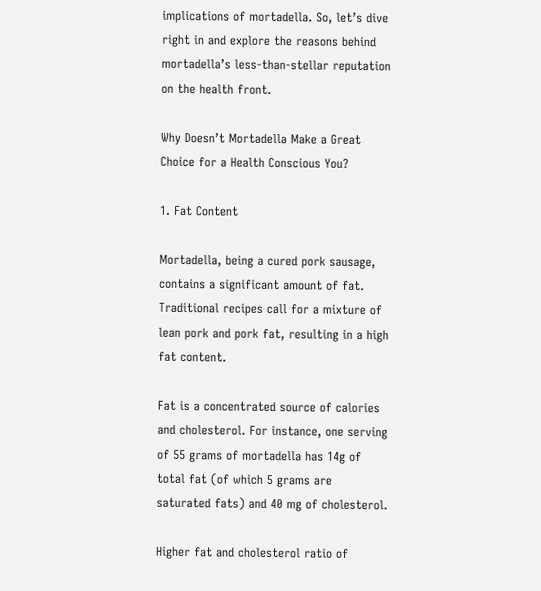implications of mortadella. So, let’s dive right in and explore the reasons behind mortadella’s less-than-stellar reputation on the health front.

Why Doesn’t Mortadella Make a Great Choice for a Health Conscious You?

1. Fat Content

Mortadella, being a cured pork sausage, contains a significant amount of fat. Traditional recipes call for a mixture of lean pork and pork fat, resulting in a high fat content.

Fat is a concentrated source of calories and cholesterol. For instance, one serving of 55 grams of mortadella has 14g of total fat (of which 5 grams are saturated fats) and 40 mg of cholesterol.

Higher fat and cholesterol ratio of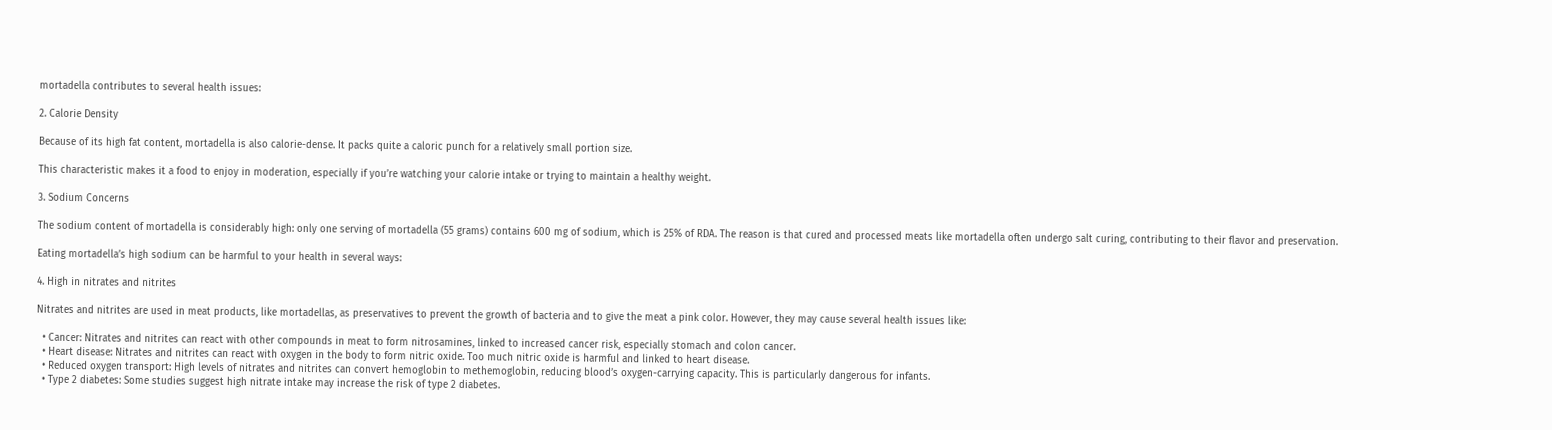mortadella contributes to several health issues:

2. Calorie Density

Because of its high fat content, mortadella is also calorie-dense. It packs quite a caloric punch for a relatively small portion size.

This characteristic makes it a food to enjoy in moderation, especially if you’re watching your calorie intake or trying to maintain a healthy weight.

3. Sodium Concerns

The sodium content of mortadella is considerably high: only one serving of mortadella (55 grams) contains 600 mg of sodium, which is 25% of RDA. The reason is that cured and processed meats like mortadella often undergo salt curing, contributing to their flavor and preservation.

Eating mortadella’s high sodium can be harmful to your health in several ways:

4. High in nitrates and nitrites

Nitrates and nitrites are used in meat products, like mortadellas, as preservatives to prevent the growth of bacteria and to give the meat a pink color. However, they may cause several health issues like:

  • Cancer: Nitrates and nitrites can react with other compounds in meat to form nitrosamines, linked to increased cancer risk, especially stomach and colon cancer.
  • Heart disease: Nitrates and nitrites can react with oxygen in the body to form nitric oxide. Too much nitric oxide is harmful and linked to heart disease.
  • Reduced oxygen transport: High levels of nitrates and nitrites can convert hemoglobin to methemoglobin, reducing blood’s oxygen-carrying capacity. This is particularly dangerous for infants.
  • Type 2 diabetes: Some studies suggest high nitrate intake may increase the risk of type 2 diabetes.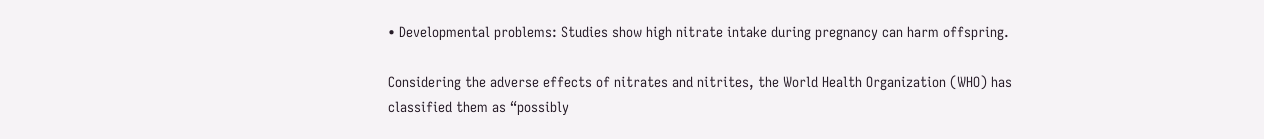• Developmental problems: Studies show high nitrate intake during pregnancy can harm offspring.

Considering the adverse effects of nitrates and nitrites, the World Health Organization (WHO) has classified them as “possibly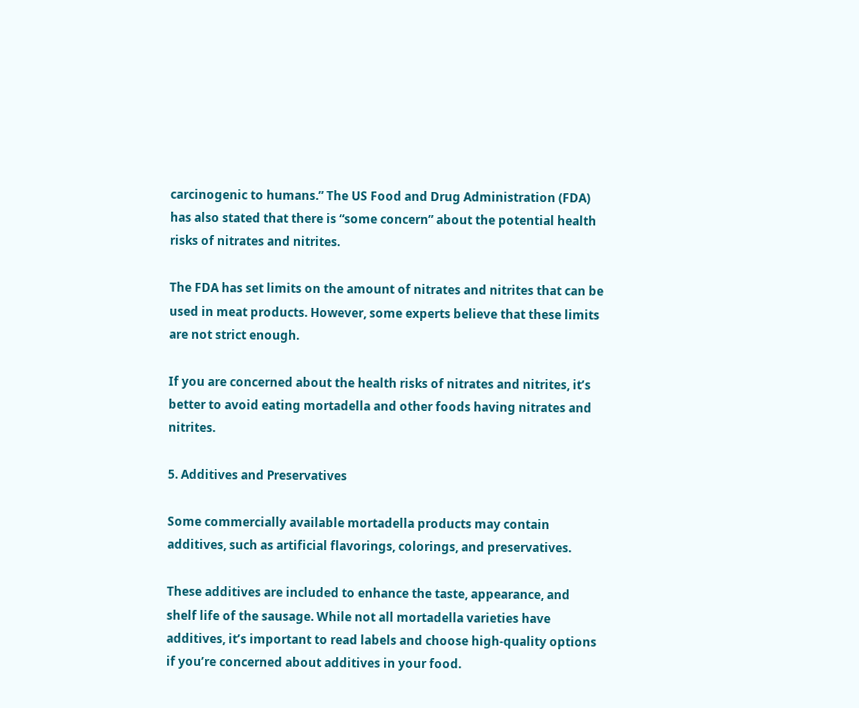carcinogenic to humans.” The US Food and Drug Administration (FDA) has also stated that there is “some concern” about the potential health risks of nitrates and nitrites.

The FDA has set limits on the amount of nitrates and nitrites that can be used in meat products. However, some experts believe that these limits are not strict enough.

If you are concerned about the health risks of nitrates and nitrites, it’s better to avoid eating mortadella and other foods having nitrates and nitrites.

5. Additives and Preservatives

Some commercially available mortadella products may contain additives, such as artificial flavorings, colorings, and preservatives.

These additives are included to enhance the taste, appearance, and shelf life of the sausage. While not all mortadella varieties have additives, it’s important to read labels and choose high-quality options if you’re concerned about additives in your food.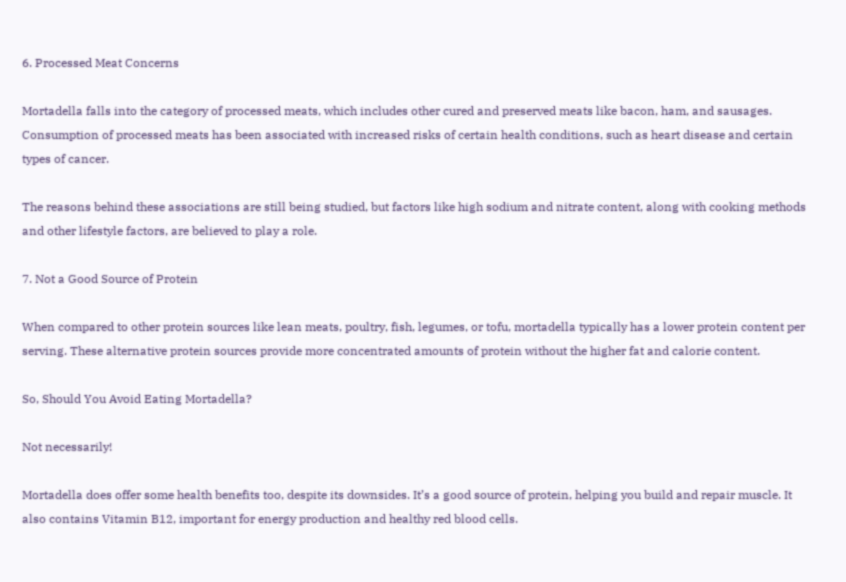6. Processed Meat Concerns

Mortadella falls into the category of processed meats, which includes other cured and preserved meats like bacon, ham, and sausages. Consumption of processed meats has been associated with increased risks of certain health conditions, such as heart disease and certain types of cancer.

The reasons behind these associations are still being studied, but factors like high sodium and nitrate content, along with cooking methods and other lifestyle factors, are believed to play a role.

7. Not a Good Source of Protein

When compared to other protein sources like lean meats, poultry, fish, legumes, or tofu, mortadella typically has a lower protein content per serving. These alternative protein sources provide more concentrated amounts of protein without the higher fat and calorie content.

So, Should You Avoid Eating Mortadella?

Not necessarily!

Mortadella does offer some health benefits too, despite its downsides. It’s a good source of protein, helping you build and repair muscle. It also contains Vitamin B12, important for energy production and healthy red blood cells.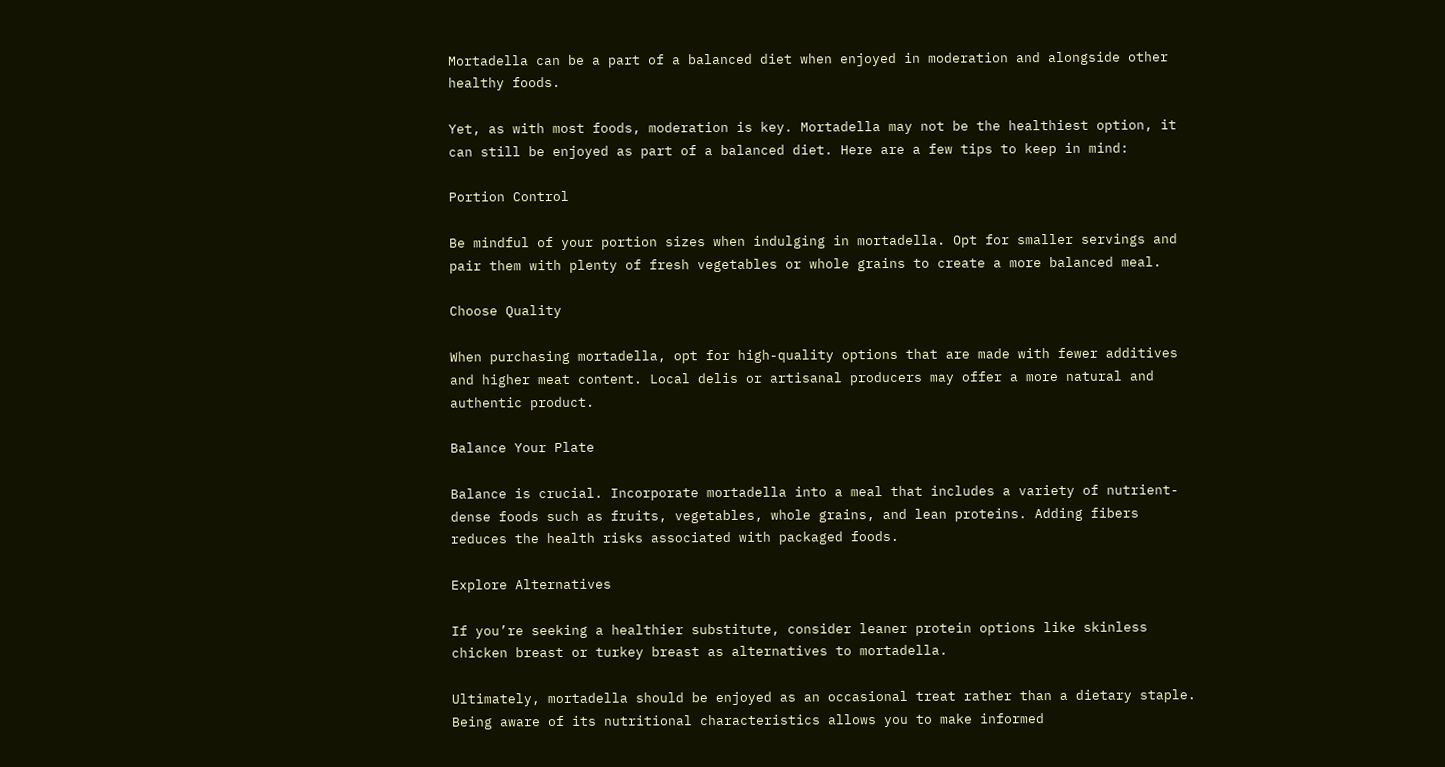Mortadella can be a part of a balanced diet when enjoyed in moderation and alongside other healthy foods.

Yet, as with most foods, moderation is key. Mortadella may not be the healthiest option, it can still be enjoyed as part of a balanced diet. Here are a few tips to keep in mind:

Portion Control

Be mindful of your portion sizes when indulging in mortadella. Opt for smaller servings and pair them with plenty of fresh vegetables or whole grains to create a more balanced meal.

Choose Quality

When purchasing mortadella, opt for high-quality options that are made with fewer additives and higher meat content. Local delis or artisanal producers may offer a more natural and authentic product.

Balance Your Plate

Balance is crucial. Incorporate mortadella into a meal that includes a variety of nutrient-dense foods such as fruits, vegetables, whole grains, and lean proteins. Adding fibers reduces the health risks associated with packaged foods.

Explore Alternatives

If you’re seeking a healthier substitute, consider leaner protein options like skinless chicken breast or turkey breast as alternatives to mortadella.

Ultimately, mortadella should be enjoyed as an occasional treat rather than a dietary staple. Being aware of its nutritional characteristics allows you to make informed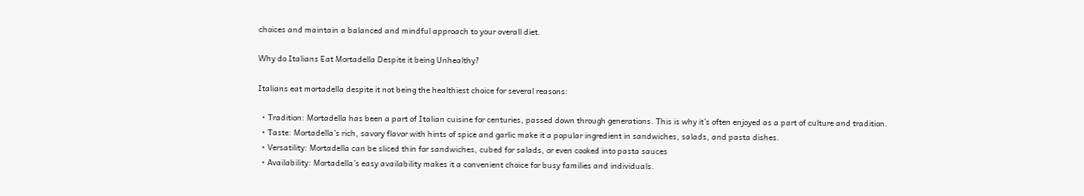choices and maintain a balanced and mindful approach to your overall diet.

Why do Italians Eat Mortadella Despite it being Unhealthy?

Italians eat mortadella despite it not being the healthiest choice for several reasons:

  • Tradition: Mortadella has been a part of Italian cuisine for centuries, passed down through generations. This is why it’s often enjoyed as a part of culture and tradition.
  • Taste: Mortadella’s rich, savory flavor with hints of spice and garlic make it a popular ingredient in sandwiches, salads, and pasta dishes.
  • Versatility: Mortadella can be sliced thin for sandwiches, cubed for salads, or even cooked into pasta sauces
  • Availability: Mortadella’s easy availability makes it a convenient choice for busy families and individuals.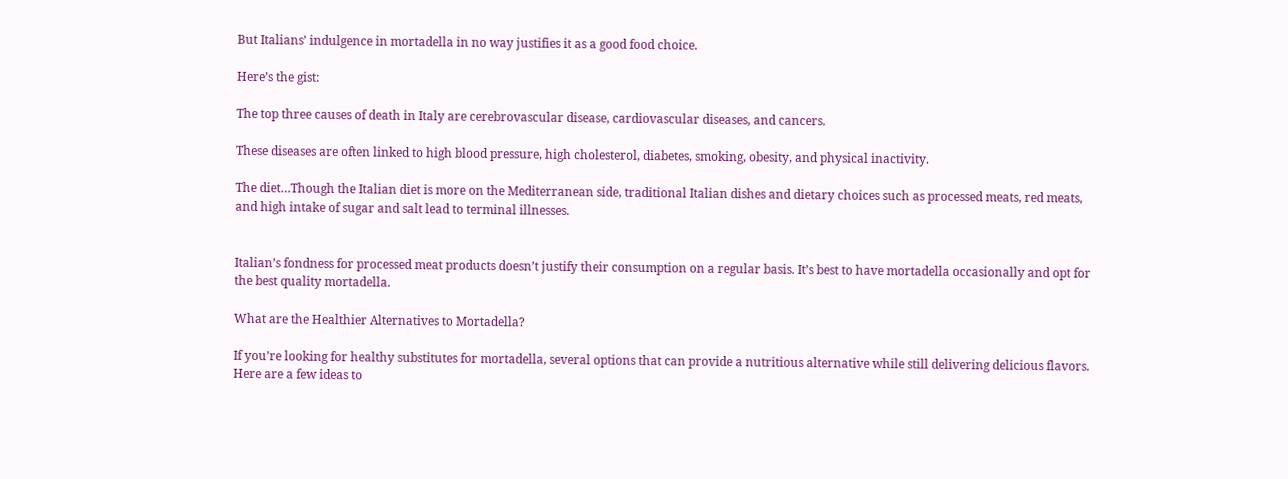But Italians’ indulgence in mortadella in no way justifies it as a good food choice.

Here’s the gist:

The top three causes of death in Italy are cerebrovascular disease, cardiovascular diseases, and cancers.

These diseases are often linked to high blood pressure, high cholesterol, diabetes, smoking, obesity, and physical inactivity.

The diet…Though the Italian diet is more on the Mediterranean side, traditional Italian dishes and dietary choices such as processed meats, red meats, and high intake of sugar and salt lead to terminal illnesses.


Italian’s fondness for processed meat products doesn’t justify their consumption on a regular basis. It’s best to have mortadella occasionally and opt for the best quality mortadella.

What are the Healthier Alternatives to Mortadella?

If you’re looking for healthy substitutes for mortadella, several options that can provide a nutritious alternative while still delivering delicious flavors. Here are a few ideas to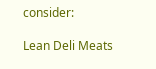consider:

Lean Deli Meats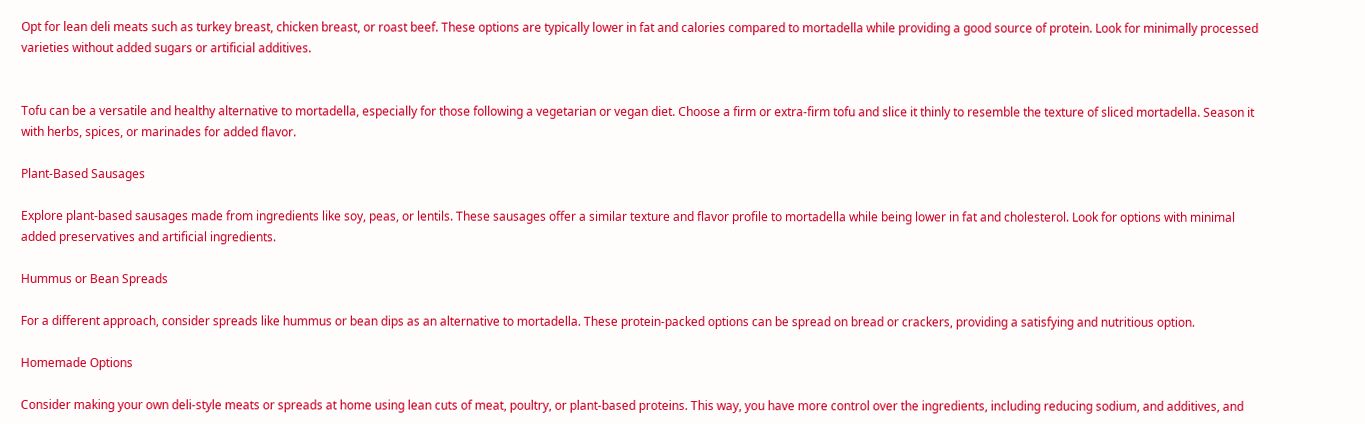Opt for lean deli meats such as turkey breast, chicken breast, or roast beef. These options are typically lower in fat and calories compared to mortadella while providing a good source of protein. Look for minimally processed varieties without added sugars or artificial additives.


Tofu can be a versatile and healthy alternative to mortadella, especially for those following a vegetarian or vegan diet. Choose a firm or extra-firm tofu and slice it thinly to resemble the texture of sliced mortadella. Season it with herbs, spices, or marinades for added flavor.

Plant-Based Sausages

Explore plant-based sausages made from ingredients like soy, peas, or lentils. These sausages offer a similar texture and flavor profile to mortadella while being lower in fat and cholesterol. Look for options with minimal added preservatives and artificial ingredients.

Hummus or Bean Spreads

For a different approach, consider spreads like hummus or bean dips as an alternative to mortadella. These protein-packed options can be spread on bread or crackers, providing a satisfying and nutritious option.

Homemade Options

Consider making your own deli-style meats or spreads at home using lean cuts of meat, poultry, or plant-based proteins. This way, you have more control over the ingredients, including reducing sodium, and additives, and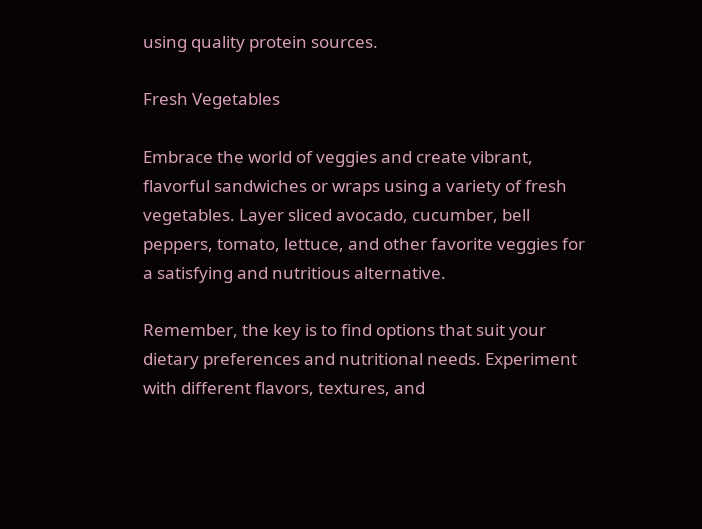using quality protein sources.

Fresh Vegetables

Embrace the world of veggies and create vibrant, flavorful sandwiches or wraps using a variety of fresh vegetables. Layer sliced avocado, cucumber, bell peppers, tomato, lettuce, and other favorite veggies for a satisfying and nutritious alternative.

Remember, the key is to find options that suit your dietary preferences and nutritional needs. Experiment with different flavors, textures, and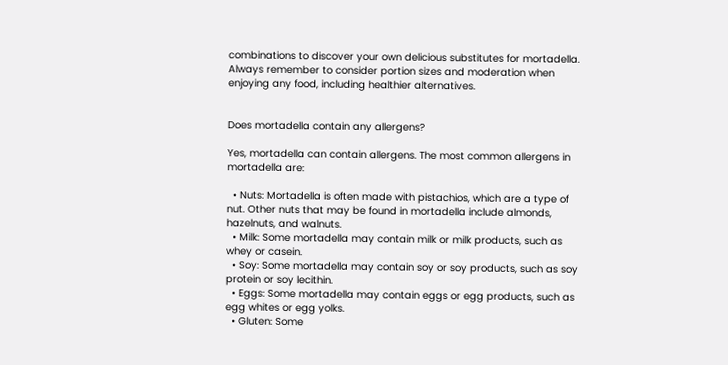combinations to discover your own delicious substitutes for mortadella. Always remember to consider portion sizes and moderation when enjoying any food, including healthier alternatives.


Does mortadella contain any allergens?

Yes, mortadella can contain allergens. The most common allergens in mortadella are:

  • Nuts: Mortadella is often made with pistachios, which are a type of nut. Other nuts that may be found in mortadella include almonds, hazelnuts, and walnuts.
  • Milk: Some mortadella may contain milk or milk products, such as whey or casein.
  • Soy: Some mortadella may contain soy or soy products, such as soy protein or soy lecithin.
  • Eggs: Some mortadella may contain eggs or egg products, such as egg whites or egg yolks.
  • Gluten: Some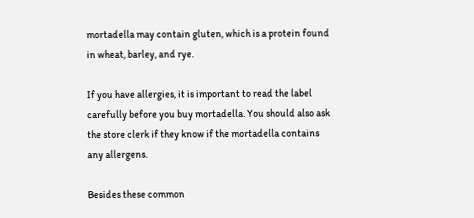mortadella may contain gluten, which is a protein found in wheat, barley, and rye.

If you have allergies, it is important to read the label carefully before you buy mortadella. You should also ask the store clerk if they know if the mortadella contains any allergens.

Besides these common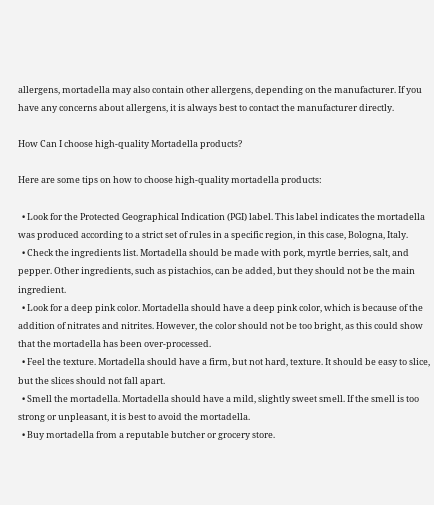allergens, mortadella may also contain other allergens, depending on the manufacturer. If you have any concerns about allergens, it is always best to contact the manufacturer directly.

How Can I choose high-quality Mortadella products?

Here are some tips on how to choose high-quality mortadella products:

  • Look for the Protected Geographical Indication (PGI) label. This label indicates the mortadella was produced according to a strict set of rules in a specific region, in this case, Bologna, Italy.
  • Check the ingredients list. Mortadella should be made with pork, myrtle berries, salt, and pepper. Other ingredients, such as pistachios, can be added, but they should not be the main ingredient.
  • Look for a deep pink color. Mortadella should have a deep pink color, which is because of the addition of nitrates and nitrites. However, the color should not be too bright, as this could show that the mortadella has been over-processed.
  • Feel the texture. Mortadella should have a firm, but not hard, texture. It should be easy to slice, but the slices should not fall apart.
  • Smell the mortadella. Mortadella should have a mild, slightly sweet smell. If the smell is too strong or unpleasant, it is best to avoid the mortadella.
  • Buy mortadella from a reputable butcher or grocery store.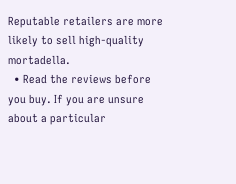Reputable retailers are more likely to sell high-quality mortadella.
  • Read the reviews before you buy. If you are unsure about a particular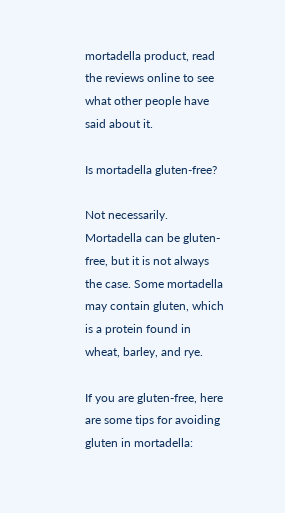mortadella product, read the reviews online to see what other people have said about it.

Is mortadella gluten-free?

Not necessarily. Mortadella can be gluten-free, but it is not always the case. Some mortadella may contain gluten, which is a protein found in wheat, barley, and rye.

If you are gluten-free, here are some tips for avoiding gluten in mortadella: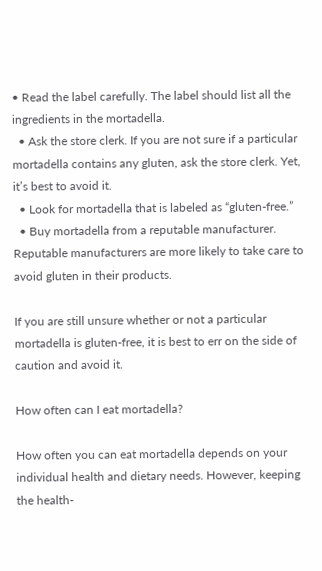• Read the label carefully. The label should list all the ingredients in the mortadella.
  • Ask the store clerk. If you are not sure if a particular mortadella contains any gluten, ask the store clerk. Yet, it’s best to avoid it.
  • Look for mortadella that is labeled as “gluten-free.”
  • Buy mortadella from a reputable manufacturer. Reputable manufacturers are more likely to take care to avoid gluten in their products.

If you are still unsure whether or not a particular mortadella is gluten-free, it is best to err on the side of caution and avoid it.

How often can I eat mortadella?

How often you can eat mortadella depends on your individual health and dietary needs. However, keeping the health-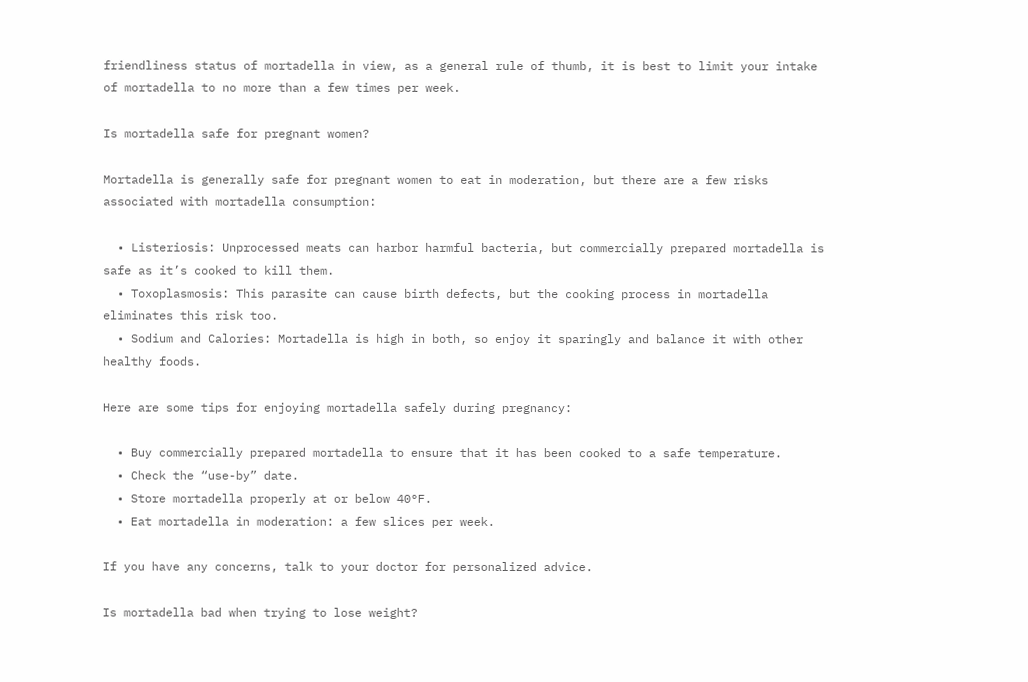friendliness status of mortadella in view, as a general rule of thumb, it is best to limit your intake of mortadella to no more than a few times per week.

Is mortadella safe for pregnant women?

Mortadella is generally safe for pregnant women to eat in moderation, but there are a few risks associated with mortadella consumption:

  • Listeriosis: Unprocessed meats can harbor harmful bacteria, but commercially prepared mortadella is safe as it’s cooked to kill them.
  • Toxoplasmosis: This parasite can cause birth defects, but the cooking process in mortadella eliminates this risk too.
  • Sodium and Calories: Mortadella is high in both, so enjoy it sparingly and balance it with other healthy foods.

Here are some tips for enjoying mortadella safely during pregnancy:

  • Buy commercially prepared mortadella to ensure that it has been cooked to a safe temperature.
  • Check the “use-by” date.
  • Store mortadella properly at or below 40°F.
  • Eat mortadella in moderation: a few slices per week.

If you have any concerns, talk to your doctor for personalized advice.

Is mortadella bad when trying to lose weight?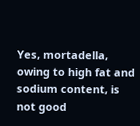Yes, mortadella, owing to high fat and sodium content, is not good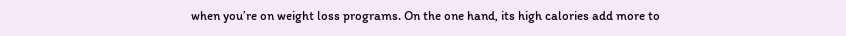when you’re on weight loss programs. On the one hand, its high calories add more to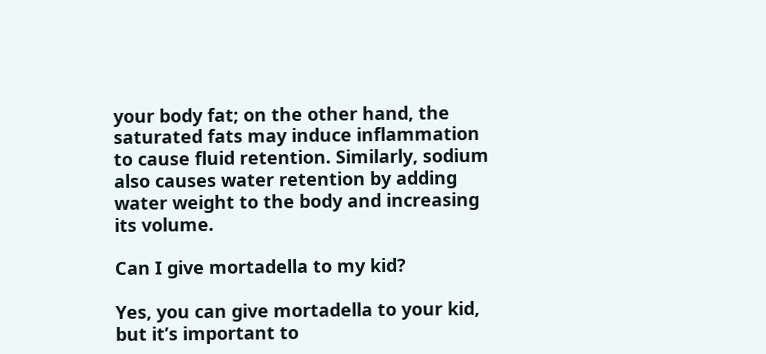your body fat; on the other hand, the saturated fats may induce inflammation to cause fluid retention. Similarly, sodium also causes water retention by adding water weight to the body and increasing its volume.

Can I give mortadella to my kid?

Yes, you can give mortadella to your kid, but it’s important to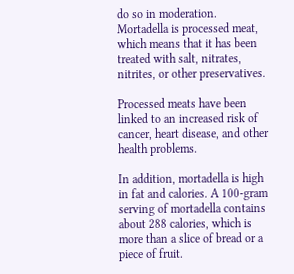do so in moderation. Mortadella is processed meat, which means that it has been treated with salt, nitrates, nitrites, or other preservatives.

Processed meats have been linked to an increased risk of cancer, heart disease, and other health problems.

In addition, mortadella is high in fat and calories. A 100-gram serving of mortadella contains about 288 calories, which is more than a slice of bread or a piece of fruit.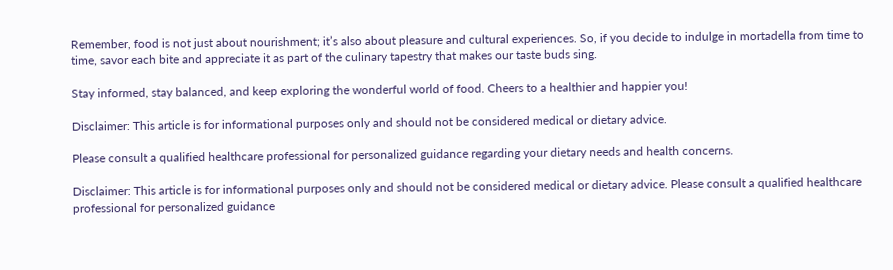Remember, food is not just about nourishment; it’s also about pleasure and cultural experiences. So, if you decide to indulge in mortadella from time to time, savor each bite and appreciate it as part of the culinary tapestry that makes our taste buds sing.

Stay informed, stay balanced, and keep exploring the wonderful world of food. Cheers to a healthier and happier you!

Disclaimer: This article is for informational purposes only and should not be considered medical or dietary advice.

Please consult a qualified healthcare professional for personalized guidance regarding your dietary needs and health concerns.

Disclaimer: This article is for informational purposes only and should not be considered medical or dietary advice. Please consult a qualified healthcare professional for personalized guidance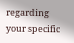regarding your specific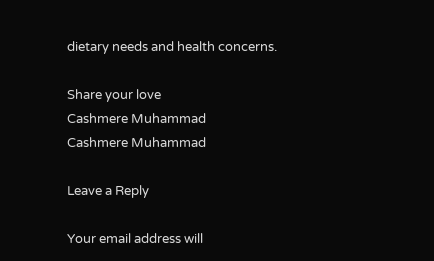dietary needs and health concerns.

Share your love
Cashmere Muhammad
Cashmere Muhammad

Leave a Reply

Your email address will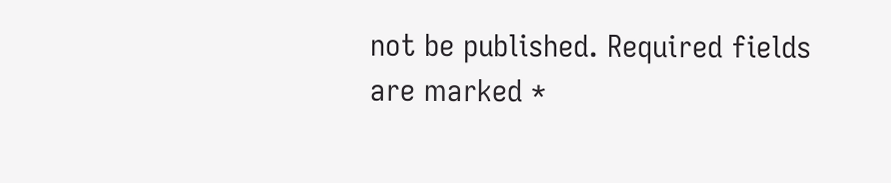not be published. Required fields are marked *